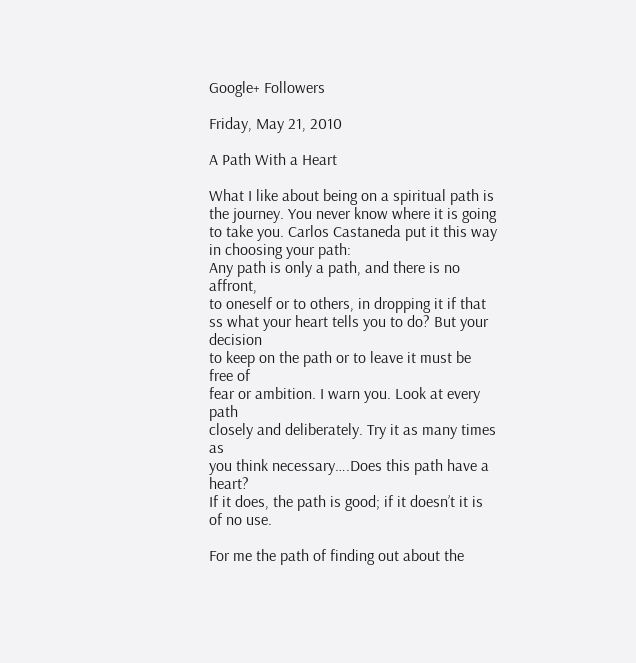Google+ Followers

Friday, May 21, 2010

A Path With a Heart

What I like about being on a spiritual path is the journey. You never know where it is going to take you. Carlos Castaneda put it this way in choosing your path:
Any path is only a path, and there is no affront,
to oneself or to others, in dropping it if that
ss what your heart tells you to do? But your decision
to keep on the path or to leave it must be free of
fear or ambition. I warn you. Look at every path
closely and deliberately. Try it as many times as
you think necessary….Does this path have a heart?
If it does, the path is good; if it doesn’t it is of no use.

For me the path of finding out about the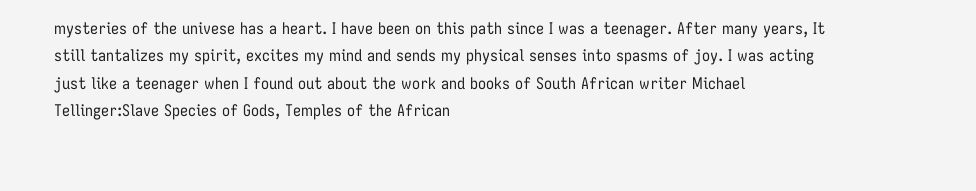mysteries of the univese has a heart. I have been on this path since I was a teenager. After many years, It still tantalizes my spirit, excites my mind and sends my physical senses into spasms of joy. I was acting just like a teenager when I found out about the work and books of South African writer Michael Tellinger:Slave Species of Gods, Temples of the African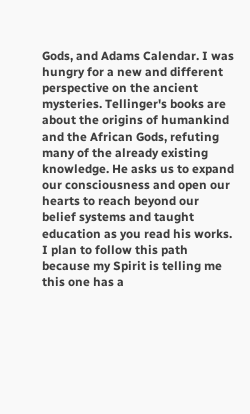Gods, and Adams Calendar. I was hungry for a new and different perspective on the ancient mysteries. Tellinger's books are about the origins of humankind and the African Gods, refuting many of the already existing knowledge. He asks us to expand our consciousness and open our hearts to reach beyond our belief systems and taught education as you read his works. I plan to follow this path because my Spirit is telling me this one has a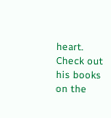heart. Check out his books on the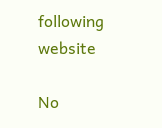following website

No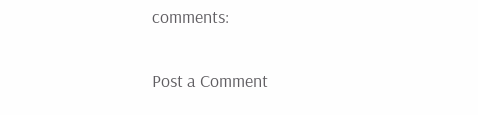comments:

Post a Comment